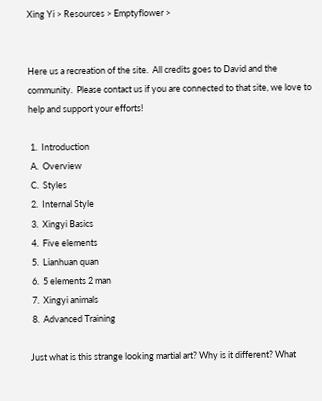Xing Yi > Resources > Emptyflower >


Here us a recreation of the site.  All credits goes to David and the community.  Please contact us if you are connected to that site, we love to help and support your efforts!

 1.  Introduction
 A.  Overview
 C.  Styles
 2.  Internal Style
 3.  Xingyi Basics
 4.  Five elements
 5.  Lianhuan quan
 6.  5 elements 2 man
 7.  Xingyi animals
 8.  Advanced Training

Just what is this strange looking martial art? Why is it different? What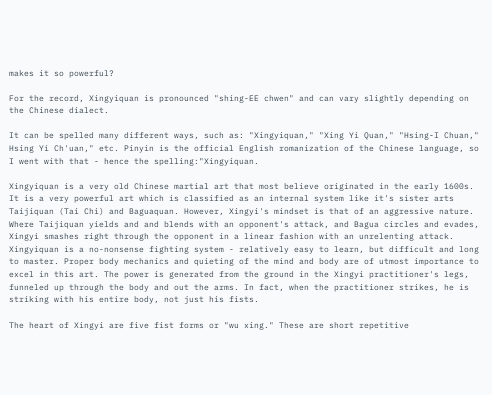makes it so powerful?

For the record, Xingyiquan is pronounced "shing-EE chwen" and can vary slightly depending on the Chinese dialect.

It can be spelled many different ways, such as: "Xingyiquan," "Xing Yi Quan," "Hsing-I Chuan," Hsing Yi Ch'uan," etc. Pinyin is the official English romanization of the Chinese language, so I went with that - hence the spelling:"Xingyiquan.

Xingyiquan is a very old Chinese martial art that most believe originated in the early 1600s. It is a very powerful art which is classified as an internal system like it's sister arts Taijiquan (Tai Chi) and Baguaquan. However, Xingyi's mindset is that of an aggressive nature. Where Taijiquan yields and and blends with an opponent's attack, and Bagua circles and evades, Xingyi smashes right through the opponent in a linear fashion with an unrelenting attack.
Xingyiquan is a no-nonsense fighting system - relatively easy to learn, but difficult and long to master. Proper body mechanics and quieting of the mind and body are of utmost importance to excel in this art. The power is generated from the ground in the Xingyi practitioner's legs, funneled up through the body and out the arms. In fact, when the practitioner strikes, he is striking with his entire body, not just his fists.

The heart of Xingyi are five fist forms or "wu xing." These are short repetitive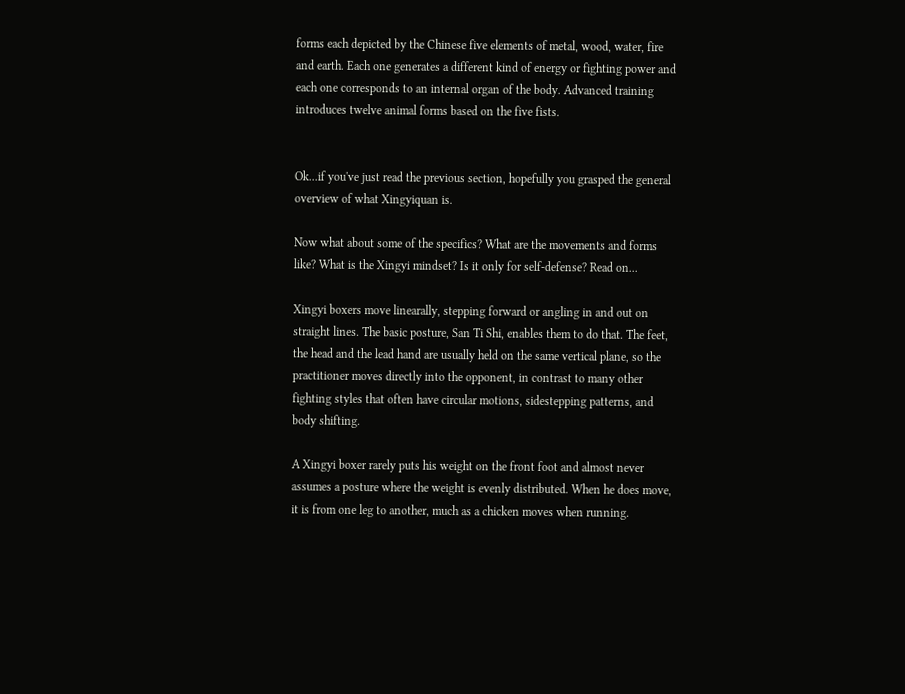forms each depicted by the Chinese five elements of metal, wood, water, fire and earth. Each one generates a different kind of energy or fighting power and each one corresponds to an internal organ of the body. Advanced training introduces twelve animal forms based on the five fists.


Ok...if you've just read the previous section, hopefully you grasped the general overview of what Xingyiquan is.

Now what about some of the specifics? What are the movements and forms like? What is the Xingyi mindset? Is it only for self-defense? Read on...

Xingyi boxers move linearally, stepping forward or angling in and out on straight lines. The basic posture, San Ti Shi, enables them to do that. The feet, the head and the lead hand are usually held on the same vertical plane, so the practitioner moves directly into the opponent, in contrast to many other fighting styles that often have circular motions, sidestepping patterns, and body shifting.

A Xingyi boxer rarely puts his weight on the front foot and almost never assumes a posture where the weight is evenly distributed. When he does move, it is from one leg to another, much as a chicken moves when running.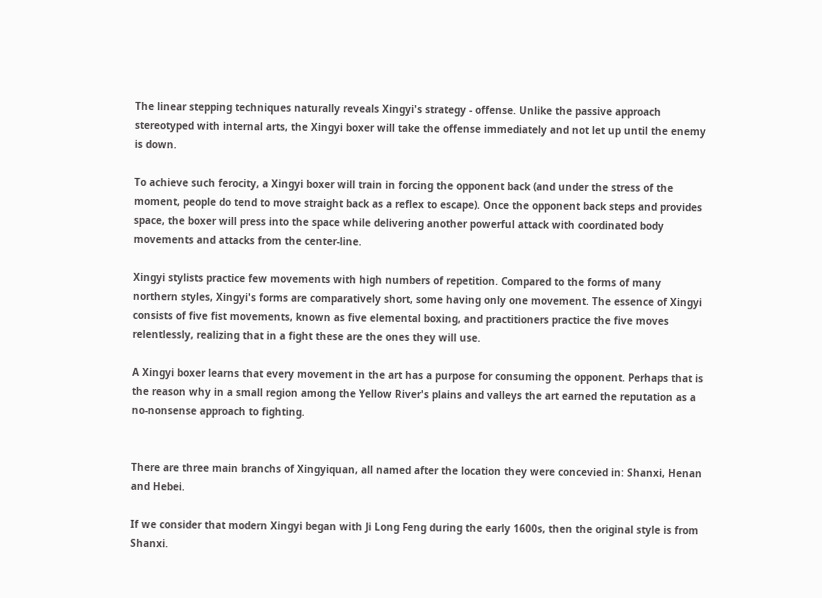The linear stepping techniques naturally reveals Xingyi's strategy - offense. Unlike the passive approach stereotyped with internal arts, the Xingyi boxer will take the offense immediately and not let up until the enemy is down.

To achieve such ferocity, a Xingyi boxer will train in forcing the opponent back (and under the stress of the moment, people do tend to move straight back as a reflex to escape). Once the opponent back steps and provides space, the boxer will press into the space while delivering another powerful attack with coordinated body movements and attacks from the center-line.

Xingyi stylists practice few movements with high numbers of repetition. Compared to the forms of many northern styles, Xingyi's forms are comparatively short, some having only one movement. The essence of Xingyi consists of five fist movements, known as five elemental boxing, and practitioners practice the five moves relentlessly, realizing that in a fight these are the ones they will use.

A Xingyi boxer learns that every movement in the art has a purpose for consuming the opponent. Perhaps that is the reason why in a small region among the Yellow River's plains and valleys the art earned the reputation as a no-nonsense approach to fighting.


There are three main branchs of Xingyiquan, all named after the location they were concevied in: Shanxi, Henan and Hebei.

If we consider that modern Xingyi began with Ji Long Feng during the early 1600s, then the original style is from Shanxi.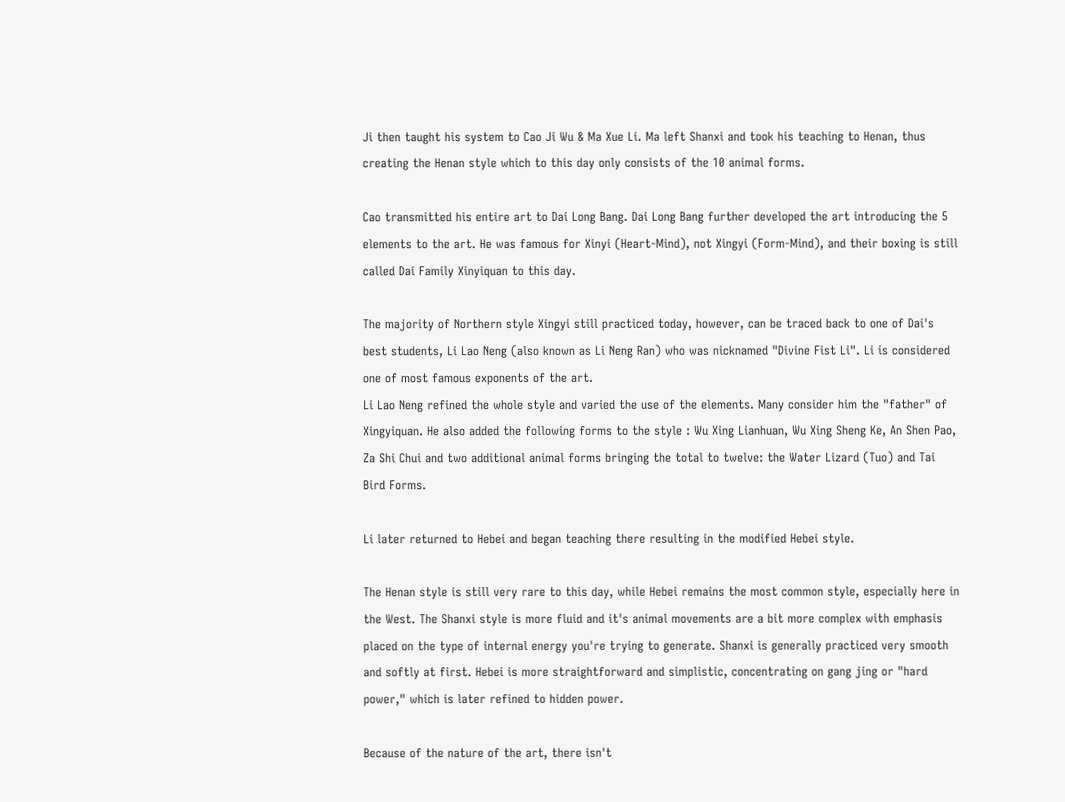Ji then taught his system to Cao Ji Wu & Ma Xue Li. Ma left Shanxi and took his teaching to Henan, thus creating the Henan style which to this day only consists of the 10 animal forms.

Cao transmitted his entire art to Dai Long Bang. Dai Long Bang further developed the art introducing the 5 elements to the art. He was famous for Xinyi (Heart-Mind), not Xingyi (Form-Mind), and their boxing is still called Dai Family Xinyiquan to this day.

The majority of Northern style Xingyi still practiced today, however, can be traced back to one of Dai's best students, Li Lao Neng (also known as Li Neng Ran) who was nicknamed "Divine Fist Li". Li is considered one of most famous exponents of the art.
Li Lao Neng refined the whole style and varied the use of the elements. Many consider him the "father" of Xingyiquan. He also added the following forms to the style : Wu Xing Lianhuan, Wu Xing Sheng Ke, An Shen Pao, Za Shi Chui and two additional animal forms bringing the total to twelve: the Water Lizard (Tuo) and Tai Bird Forms.

Li later returned to Hebei and began teaching there resulting in the modified Hebei style.

The Henan style is still very rare to this day, while Hebei remains the most common style, especially here in the West. The Shanxi style is more fluid and it's animal movements are a bit more complex with emphasis placed on the type of internal energy you're trying to generate. Shanxi is generally practiced very smooth and softly at first. Hebei is more straightforward and simplistic, concentrating on gang jing or "hard power," which is later refined to hidden power.

Because of the nature of the art, there isn't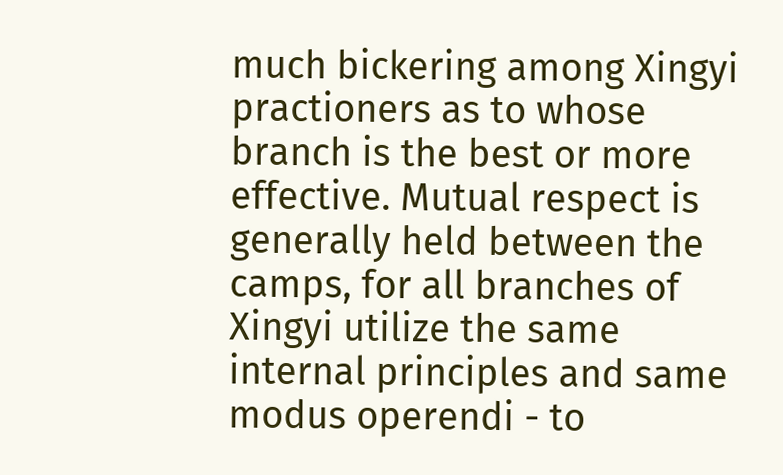much bickering among Xingyi practioners as to whose branch is the best or more effective. Mutual respect is generally held between the camps, for all branches of Xingyi utilize the same internal principles and same modus operendi - to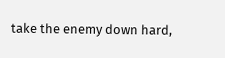take the enemy down hard,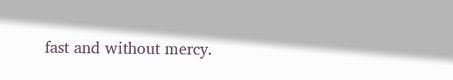fast and without mercy.